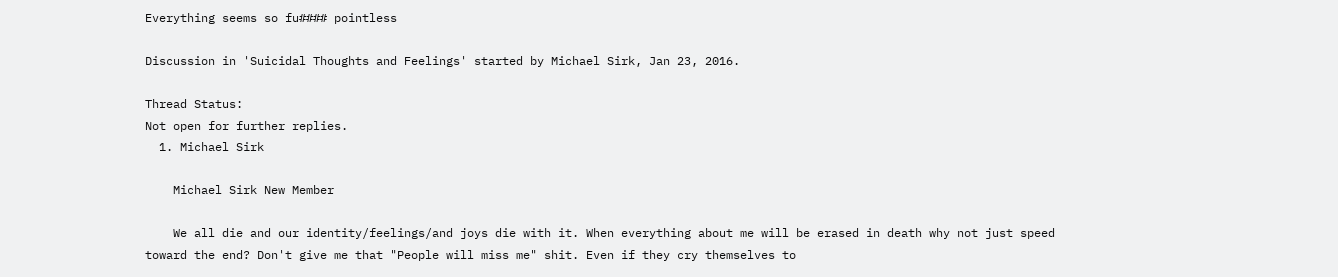Everything seems so fu#### pointless

Discussion in 'Suicidal Thoughts and Feelings' started by Michael Sirk, Jan 23, 2016.

Thread Status:
Not open for further replies.
  1. Michael Sirk

    Michael Sirk New Member

    We all die and our identity/feelings/and joys die with it. When everything about me will be erased in death why not just speed toward the end? Don't give me that "People will miss me" shit. Even if they cry themselves to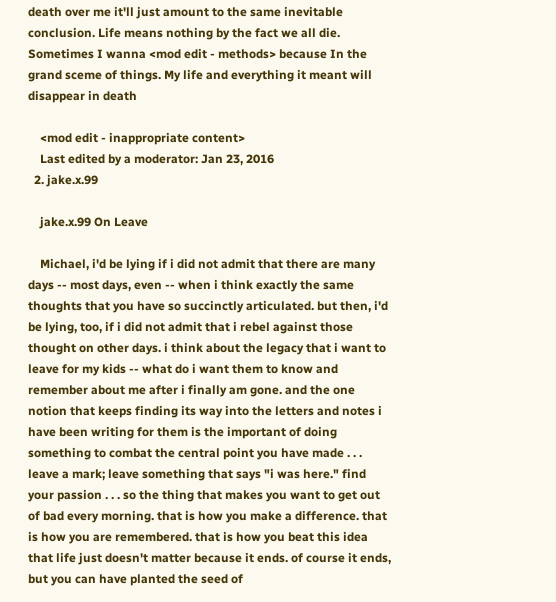death over me it'll just amount to the same inevitable conclusion. Life means nothing by the fact we all die. Sometimes I wanna <mod edit - methods> because In the grand sceme of things. My life and everything it meant will disappear in death

    <mod edit - inappropriate content>
    Last edited by a moderator: Jan 23, 2016
  2. jake.x.99

    jake.x.99 On Leave

    Michael, i'd be lying if i did not admit that there are many days -- most days, even -- when i think exactly the same thoughts that you have so succinctly articulated. but then, i'd be lying, too, if i did not admit that i rebel against those thought on other days. i think about the legacy that i want to leave for my kids -- what do i want them to know and remember about me after i finally am gone. and the one notion that keeps finding its way into the letters and notes i have been writing for them is the important of doing something to combat the central point you have made . . . leave a mark; leave something that says "i was here." find your passion . . . so the thing that makes you want to get out of bad every morning. that is how you make a difference. that is how you are remembered. that is how you beat this idea that life just doesn't matter because it ends. of course it ends, but you can have planted the seed of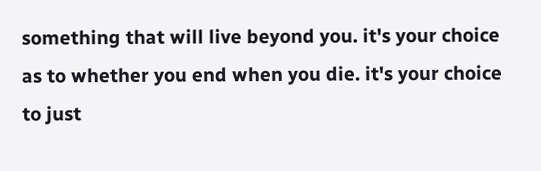something that will live beyond you. it's your choice as to whether you end when you die. it's your choice to just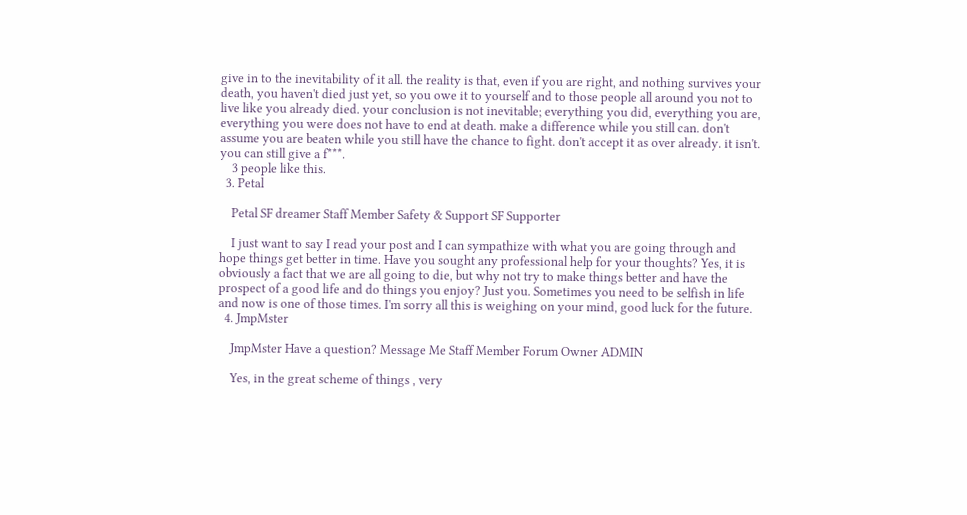give in to the inevitability of it all. the reality is that, even if you are right, and nothing survives your death, you haven't died just yet, so you owe it to yourself and to those people all around you not to live like you already died. your conclusion is not inevitable; everything you did, everything you are, everything you were does not have to end at death. make a difference while you still can. don't assume you are beaten while you still have the chance to fight. don't accept it as over already. it isn't. you can still give a f***.
    3 people like this.
  3. Petal

    Petal SF dreamer Staff Member Safety & Support SF Supporter

    I just want to say I read your post and I can sympathize with what you are going through and hope things get better in time. Have you sought any professional help for your thoughts? Yes, it is obviously a fact that we are all going to die, but why not try to make things better and have the prospect of a good life and do things you enjoy? Just you. Sometimes you need to be selfish in life and now is one of those times. I'm sorry all this is weighing on your mind, good luck for the future.
  4. JmpMster

    JmpMster Have a question? Message Me Staff Member Forum Owner ADMIN

    Yes, in the great scheme of things , very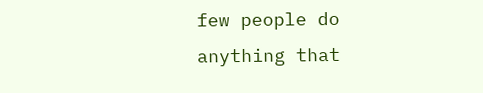few people do anything that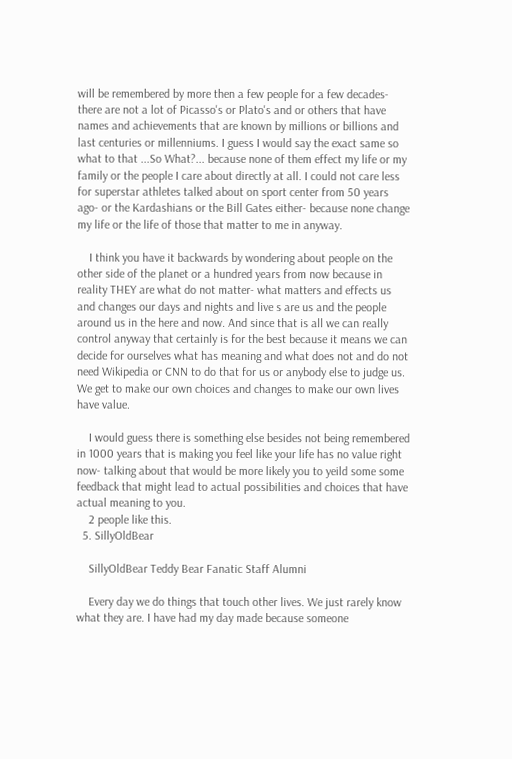will be remembered by more then a few people for a few decades- there are not a lot of Picasso's or Plato's and or others that have names and achievements that are known by millions or billions and last centuries or millenniums. I guess I would say the exact same so what to that ...So What?... because none of them effect my life or my family or the people I care about directly at all. I could not care less for superstar athletes talked about on sport center from 50 years ago- or the Kardashians or the Bill Gates either- because none change my life or the life of those that matter to me in anyway.

    I think you have it backwards by wondering about people on the other side of the planet or a hundred years from now because in reality THEY are what do not matter- what matters and effects us and changes our days and nights and live s are us and the people around us in the here and now. And since that is all we can really control anyway that certainly is for the best because it means we can decide for ourselves what has meaning and what does not and do not need Wikipedia or CNN to do that for us or anybody else to judge us. We get to make our own choices and changes to make our own lives have value.

    I would guess there is something else besides not being remembered in 1000 years that is making you feel like your life has no value right now- talking about that would be more likely you to yeild some some feedback that might lead to actual possibilities and choices that have actual meaning to you.
    2 people like this.
  5. SillyOldBear

    SillyOldBear Teddy Bear Fanatic Staff Alumni

    Every day we do things that touch other lives. We just rarely know what they are. I have had my day made because someone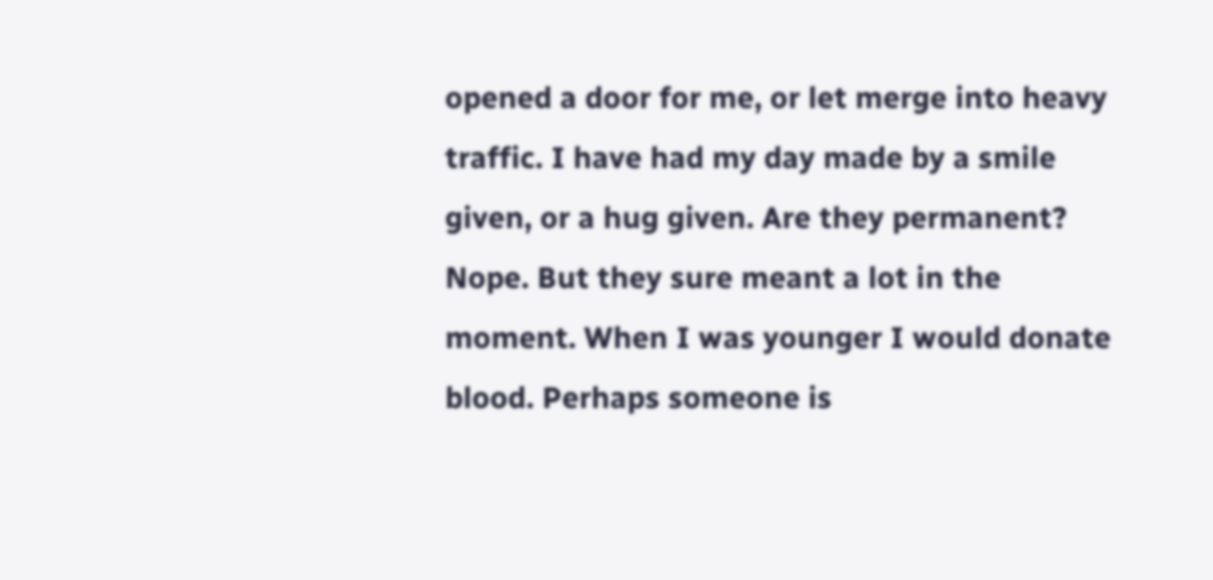opened a door for me, or let merge into heavy traffic. I have had my day made by a smile given, or a hug given. Are they permanent? Nope. But they sure meant a lot in the moment. When I was younger I would donate blood. Perhaps someone is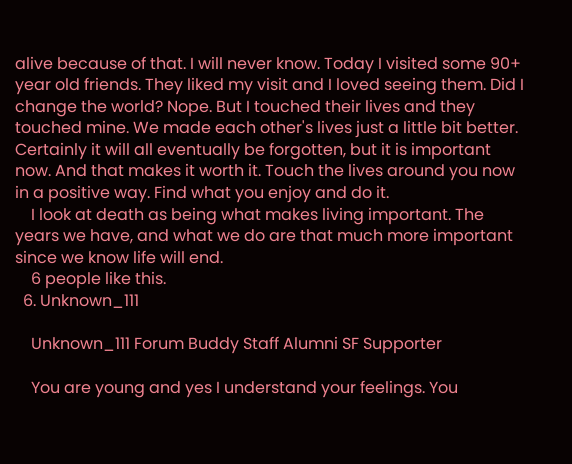alive because of that. I will never know. Today I visited some 90+ year old friends. They liked my visit and I loved seeing them. Did I change the world? Nope. But I touched their lives and they touched mine. We made each other's lives just a little bit better. Certainly it will all eventually be forgotten, but it is important now. And that makes it worth it. Touch the lives around you now in a positive way. Find what you enjoy and do it.
    I look at death as being what makes living important. The years we have, and what we do are that much more important since we know life will end.
    6 people like this.
  6. Unknown_111

    Unknown_111 Forum Buddy Staff Alumni SF Supporter

    You are young and yes I understand your feelings. You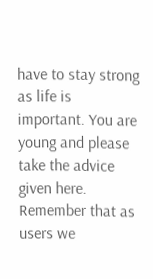have to stay strong as life is important. You are young and please take the advice given here. Remember that as users we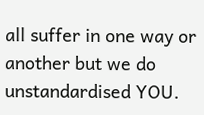all suffer in one way or another but we do unstandardised YOU.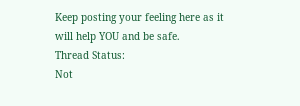Keep posting your feeling here as it will help YOU and be safe.
Thread Status:
Not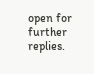open for further replies.